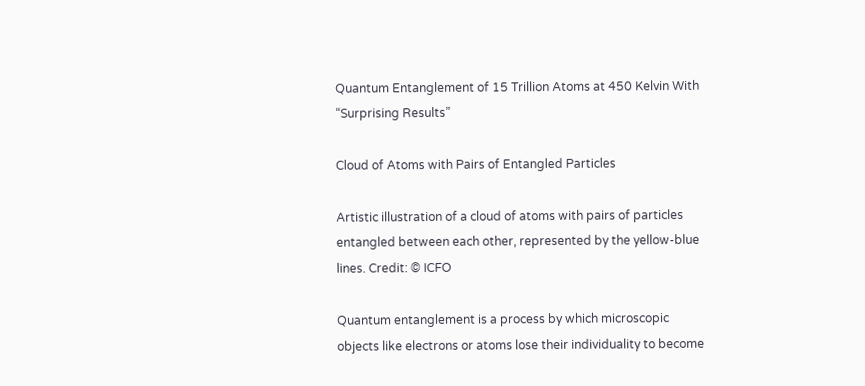Quantum Entanglement of 15 Trillion Atoms at 450 Kelvin With “Surprising Results”

Cloud of Atoms with Pairs of Entangled Particles

Artistic illustration of a cloud of atoms with pairs of particles entangled between each other, represented by the yellow-blue lines. Credit: © ICFO

Quantum entanglement is a process by which microscopic objects like electrons or atoms lose their individuality to become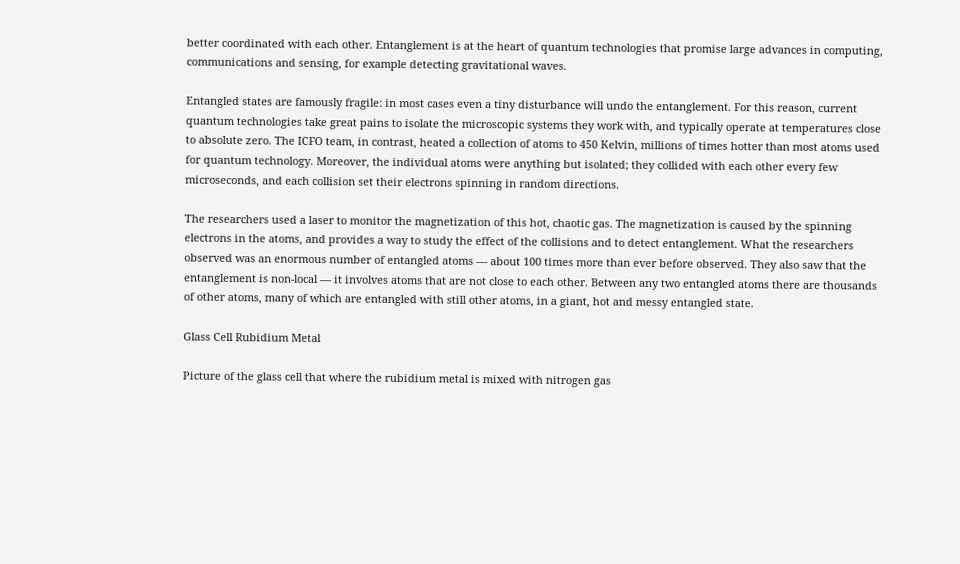better coordinated with each other. Entanglement is at the heart of quantum technologies that promise large advances in computing, communications and sensing, for example detecting gravitational waves.

Entangled states are famously fragile: in most cases even a tiny disturbance will undo the entanglement. For this reason, current quantum technologies take great pains to isolate the microscopic systems they work with, and typically operate at temperatures close to absolute zero. The ICFO team, in contrast, heated a collection of atoms to 450 Kelvin, millions of times hotter than most atoms used for quantum technology. Moreover, the individual atoms were anything but isolated; they collided with each other every few microseconds, and each collision set their electrons spinning in random directions.

The researchers used a laser to monitor the magnetization of this hot, chaotic gas. The magnetization is caused by the spinning electrons in the atoms, and provides a way to study the effect of the collisions and to detect entanglement. What the researchers observed was an enormous number of entangled atoms — about 100 times more than ever before observed. They also saw that the entanglement is non-local — it involves atoms that are not close to each other. Between any two entangled atoms there are thousands of other atoms, many of which are entangled with still other atoms, in a giant, hot and messy entangled state.

Glass Cell Rubidium Metal

Picture of the glass cell that where the rubidium metal is mixed with nitrogen gas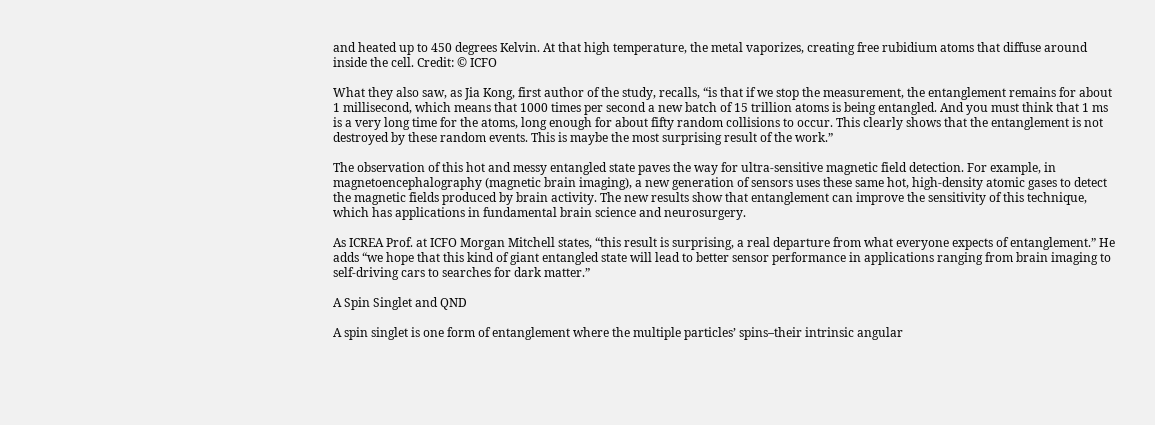and heated up to 450 degrees Kelvin. At that high temperature, the metal vaporizes, creating free rubidium atoms that diffuse around inside the cell. Credit: © ICFO

What they also saw, as Jia Kong, first author of the study, recalls, “is that if we stop the measurement, the entanglement remains for about 1 millisecond, which means that 1000 times per second a new batch of 15 trillion atoms is being entangled. And you must think that 1 ms is a very long time for the atoms, long enough for about fifty random collisions to occur. This clearly shows that the entanglement is not destroyed by these random events. This is maybe the most surprising result of the work.”

The observation of this hot and messy entangled state paves the way for ultra-sensitive magnetic field detection. For example, in magnetoencephalography (magnetic brain imaging), a new generation of sensors uses these same hot, high-density atomic gases to detect the magnetic fields produced by brain activity. The new results show that entanglement can improve the sensitivity of this technique, which has applications in fundamental brain science and neurosurgery.

As ICREA Prof. at ICFO Morgan Mitchell states, “this result is surprising, a real departure from what everyone expects of entanglement.” He adds “we hope that this kind of giant entangled state will lead to better sensor performance in applications ranging from brain imaging to self-driving cars to searches for dark matter.”

A Spin Singlet and QND

A spin singlet is one form of entanglement where the multiple particles’ spins–their intrinsic angular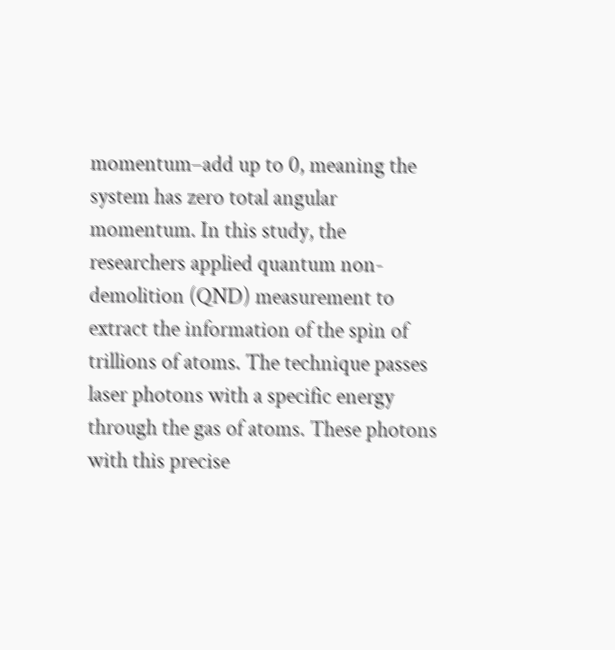momentum–add up to 0, meaning the system has zero total angular momentum. In this study, the researchers applied quantum non-demolition (QND) measurement to extract the information of the spin of trillions of atoms. The technique passes laser photons with a specific energy through the gas of atoms. These photons with this precise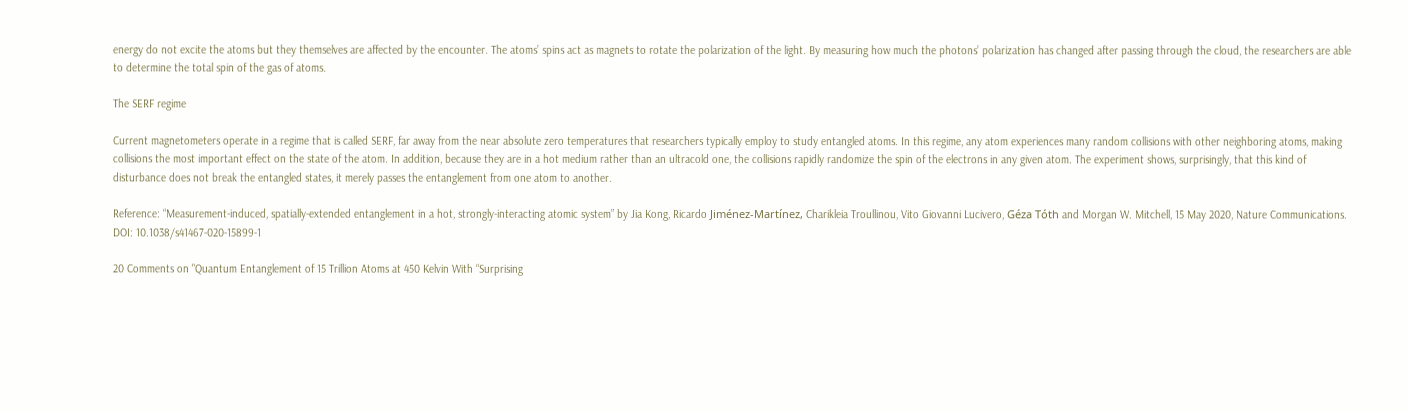energy do not excite the atoms but they themselves are affected by the encounter. The atoms’ spins act as magnets to rotate the polarization of the light. By measuring how much the photons’ polarization has changed after passing through the cloud, the researchers are able to determine the total spin of the gas of atoms.

The SERF regime

Current magnetometers operate in a regime that is called SERF, far away from the near absolute zero temperatures that researchers typically employ to study entangled atoms. In this regime, any atom experiences many random collisions with other neighboring atoms, making collisions the most important effect on the state of the atom. In addition, because they are in a hot medium rather than an ultracold one, the collisions rapidly randomize the spin of the electrons in any given atom. The experiment shows, surprisingly, that this kind of disturbance does not break the entangled states, it merely passes the entanglement from one atom to another.

Reference: “Measurement-induced, spatially-extended entanglement in a hot, strongly-interacting atomic system” by Jia Kong, Ricardo Jiménez-Martínez, Charikleia Troullinou, Vito Giovanni Lucivero, Géza Tóth and Morgan W. Mitchell, 15 May 2020, Nature Communications.
DOI: 10.1038/s41467-020-15899-1

20 Comments on "Quantum Entanglement of 15 Trillion Atoms at 450 Kelvin With “Surprising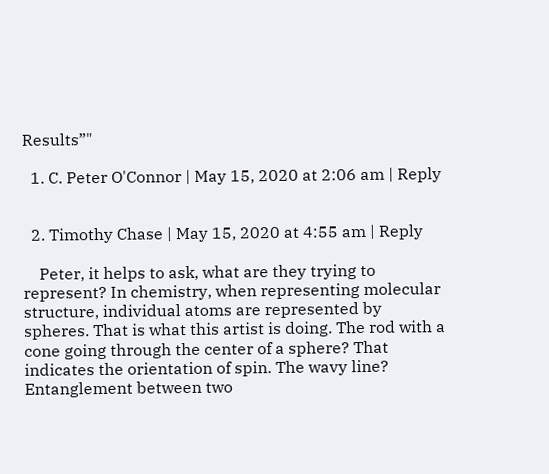Results”"

  1. C. Peter O'Connor | May 15, 2020 at 2:06 am | Reply


  2. Timothy Chase | May 15, 2020 at 4:55 am | Reply

    Peter, it helps to ask, what are they trying to represent? In chemistry, when representing molecular structure, individual atoms are represented by spheres. That is what this artist is doing. The rod with a cone going through the center of a sphere? That indicates the orientation of spin. The wavy line? Entanglement between two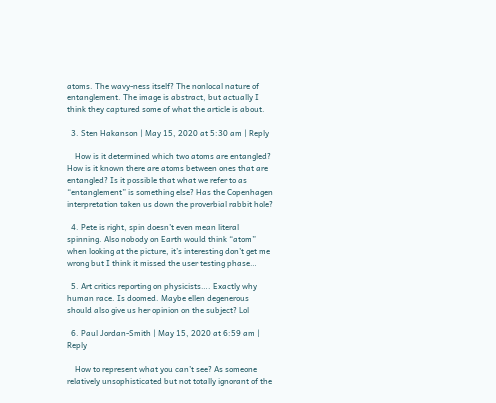atoms. The wavy-ness itself? The nonlocal nature of entanglement. The image is abstract, but actually I think they captured some of what the article is about.

  3. Sten Hakanson | May 15, 2020 at 5:30 am | Reply

    How is it determined which two atoms are entangled? How is it known there are atoms between ones that are entangled? Is it possible that what we refer to as “entanglement” is something else? Has the Copenhagen interpretation taken us down the proverbial rabbit hole?

  4. Pete is right, spin doesn’t even mean literal spinning. Also nobody on Earth would think “atom” when looking at the picture, it’s interesting don’t get me wrong but I think it missed the user testing phase…

  5. Art critics reporting on physicists…. Exactly why human race. Is doomed. Maybe ellen degenerous should also give us her opinion on the subject? Lol

  6. Paul Jordan-Smith | May 15, 2020 at 6:59 am | Reply

    How to represent what you can’t see? As someone relatively unsophisticated but not totally ignorant of the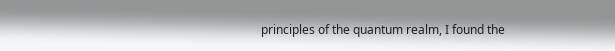principles of the quantum realm, I found the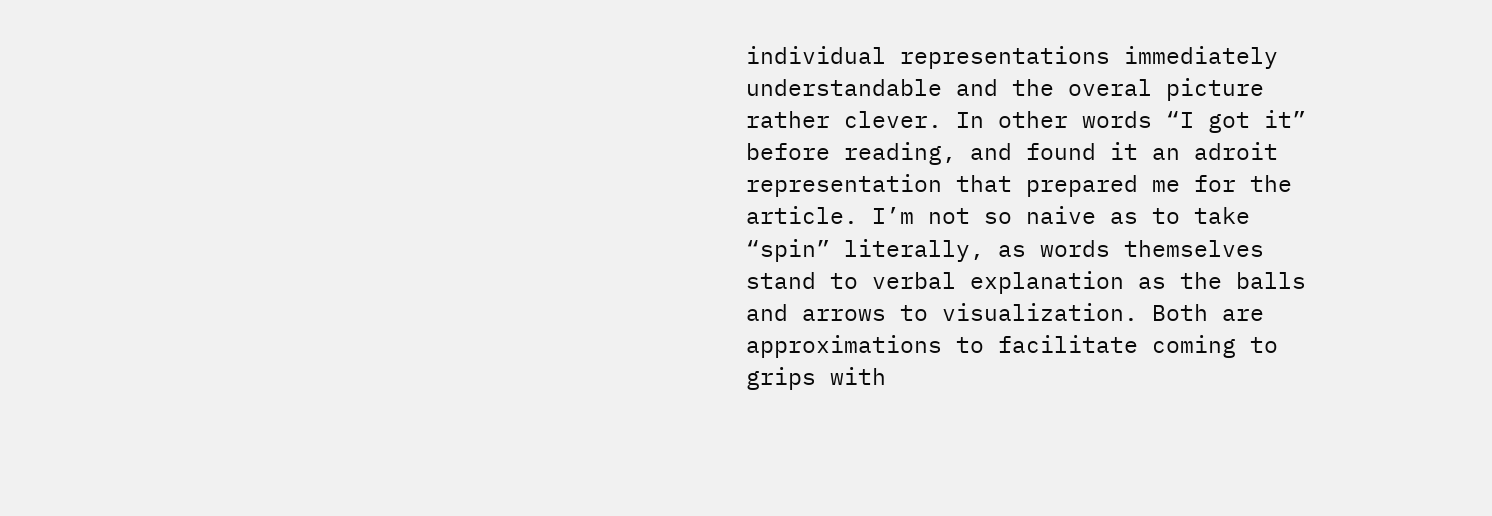individual representations immediately understandable and the overal picture rather clever. In other words “I got it” before reading, and found it an adroit representation that prepared me for the article. I’m not so naive as to take “spin” literally, as words themselves stand to verbal explanation as the balls and arrows to visualization. Both are approximations to facilitate coming to grips with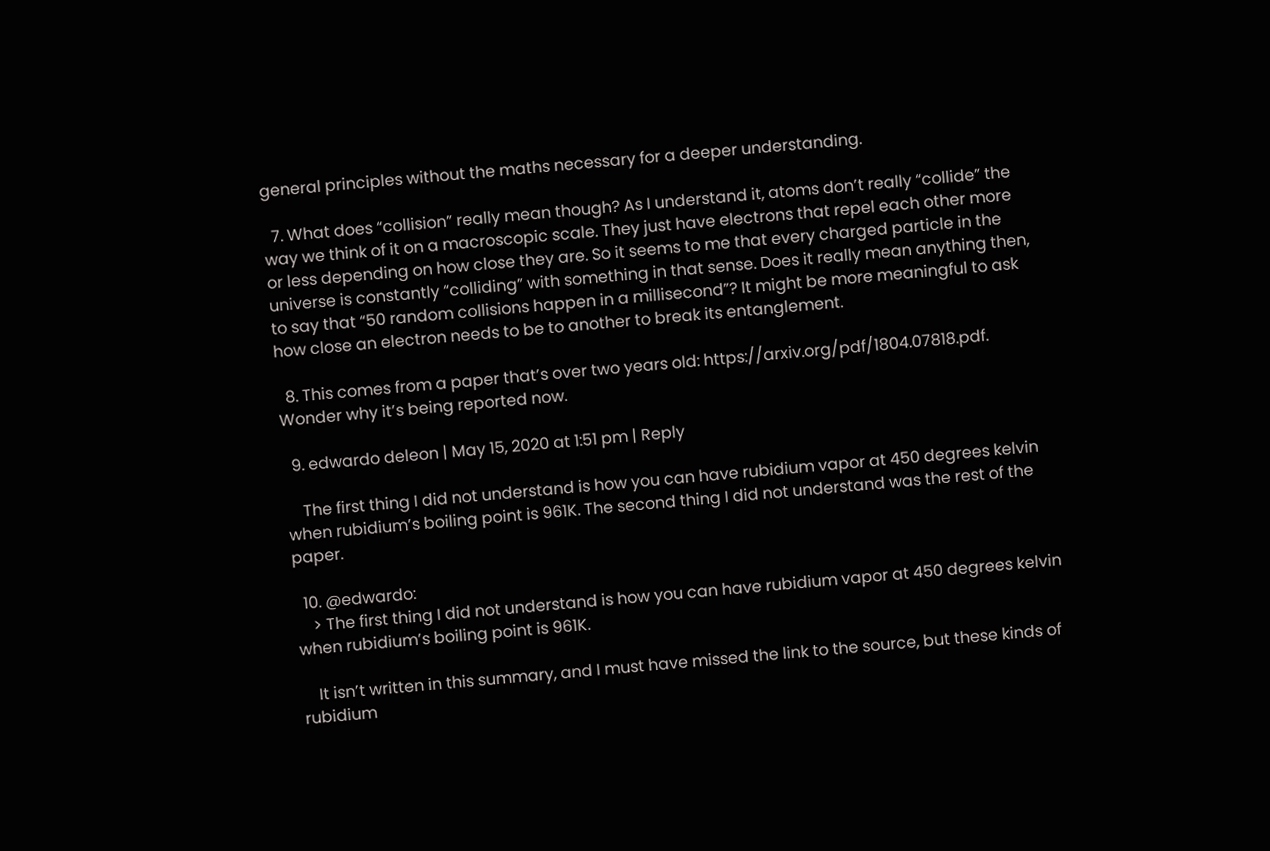general principles without the maths necessary for a deeper understanding.

  7. What does “collision” really mean though? As I understand it, atoms don’t really “collide” the way we think of it on a macroscopic scale. They just have electrons that repel each other more or less depending on how close they are. So it seems to me that every charged particle in the universe is constantly “colliding” with something in that sense. Does it really mean anything then, to say that “50 random collisions happen in a millisecond”? It might be more meaningful to ask how close an electron needs to be to another to break its entanglement.

  8. This comes from a paper that’s over two years old: https://arxiv.org/pdf/1804.07818.pdf. Wonder why it’s being reported now.

  9. edwardo deleon | May 15, 2020 at 1:51 pm | Reply

    The first thing I did not understand is how you can have rubidium vapor at 450 degrees kelvin when rubidium’s boiling point is 961K. The second thing I did not understand was the rest of the paper.

  10. @edwardo:
    > The first thing I did not understand is how you can have rubidium vapor at 450 degrees kelvin when rubidium’s boiling point is 961K.

    It isn’t written in this summary, and I must have missed the link to the source, but these kinds of rubidium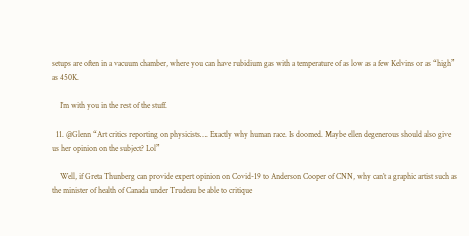setups are often in a vacuum chamber, where you can have rubidium gas with a temperature of as low as a few Kelvins or as “high” as 450K.

    I’m with you in the rest of the stuff.

  11. @Glenn “Art critics reporting on physicists…. Exactly why human race. Is doomed. Maybe ellen degenerous should also give us her opinion on the subject? Lol”

    Well, if Greta Thunberg can provide expert opinion on Covid-19 to Anderson Cooper of CNN, why can’t a graphic artist such as the minister of health of Canada under Trudeau be able to critique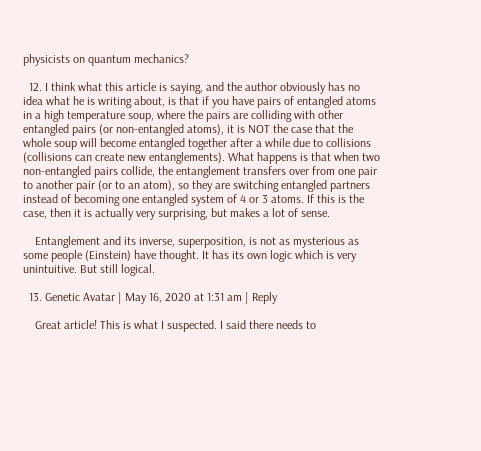physicists on quantum mechanics?

  12. I think what this article is saying, and the author obviously has no idea what he is writing about, is that if you have pairs of entangled atoms in a high temperature soup, where the pairs are colliding with other entangled pairs (or non-entangled atoms), it is NOT the case that the whole soup will become entangled together after a while due to collisions (collisions can create new entanglements). What happens is that when two non-entangled pairs collide, the entanglement transfers over from one pair to another pair (or to an atom), so they are switching entangled partners instead of becoming one entangled system of 4 or 3 atoms. If this is the case, then it is actually very surprising, but makes a lot of sense.

    Entanglement and its inverse, superposition, is not as mysterious as some people (Einstein) have thought. It has its own logic which is very unintuitive. But still logical.

  13. Genetic Avatar | May 16, 2020 at 1:31 am | Reply

    Great article! This is what I suspected. I said there needs to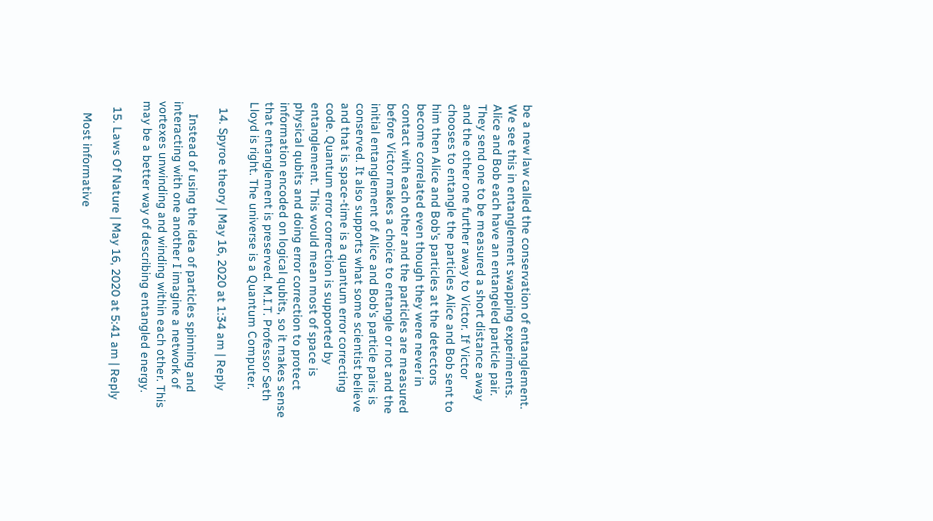be a new law called the conservation of entanglement. We see this in entanglement swapping experiments. Alice and Bob each have an entangeled particle pair. They send one to be measured a short distance away and the other one further away to Victor. If Victor chooses to entangle the particles Alice and Bob sent to him then Alice and Bob’s particles at the detectors become correlated even though they were never in contact with each other and the particles are measured before Victor makes a choice to entangle or not and the initial entanglement of Alice and Bob’s particle pairs is conserved. It also supports what some scientist believe and that is space-time is a quantum error correcting code. Quantum error correction is supported by entanglement. This would mean most of space is physical qubits and doing error correction to protect information encoded on logical qubits, so it makes sense that entanglement is preserved. M.I.T. Professor Seth Lloyd is right. The universe is a Quantum Computer.

  14. Spyroe theory | May 16, 2020 at 1:34 am | Reply

    Instead of using the idea of particles spinning and interacting with one another I imagine a network of vortexes unwinding and winding within each other. This may be a better way of describing entangled energy.

  15. Laws Of Nature | May 16, 2020 at 5:41 am | Reply

    Most informative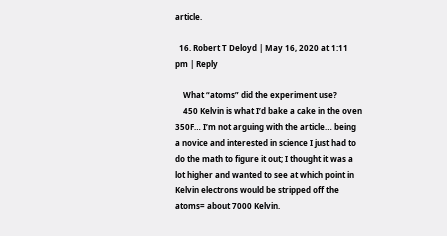article.

  16. Robert T Deloyd | May 16, 2020 at 1:11 pm | Reply

    What “atoms” did the experiment use?
    450 Kelvin is what I’d bake a cake in the oven 350F… I’m not arguing with the article… being a novice and interested in science I just had to do the math to figure it out; I thought it was a lot higher and wanted to see at which point in Kelvin electrons would be stripped off the atoms= about 7000 Kelvin.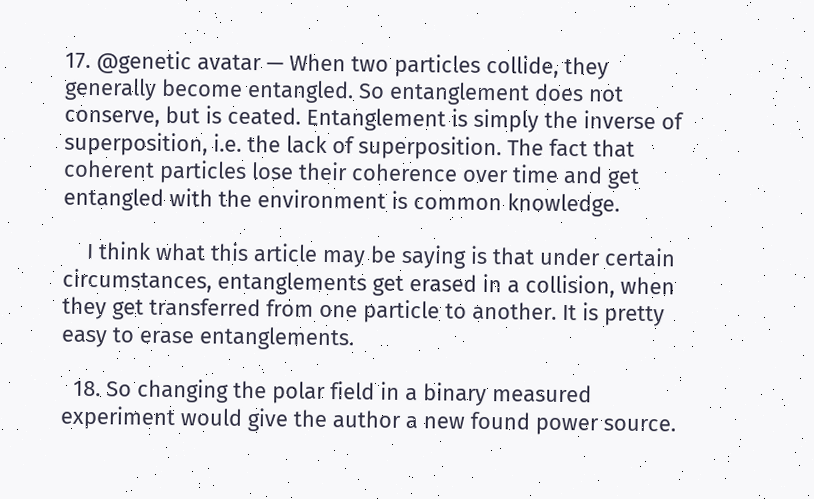17. @genetic avatar — When two particles collide, they generally become entangled. So entanglement does not conserve, but is ceated. Entanglement is simply the inverse of superposition, i.e. the lack of superposition. The fact that coherent particles lose their coherence over time and get entangled with the environment is common knowledge.

    I think what this article may be saying is that under certain circumstances, entanglements get erased in a collision, when they get transferred from one particle to another. It is pretty easy to erase entanglements.

  18. So changing the polar field in a binary measured experiment would give the author a new found power source.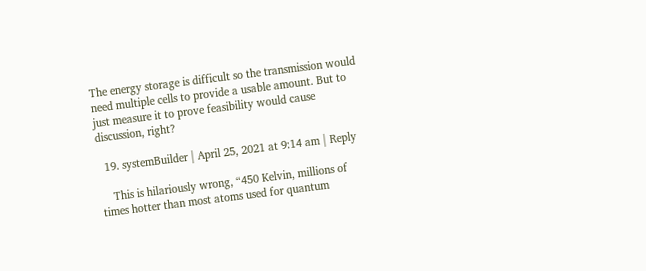The energy storage is difficult so the transmission would need multiple cells to provide a usable amount. But to just measure it to prove feasibility would cause discussion, right?

  19. systemBuilder | April 25, 2021 at 9:14 am | Reply

    This is hilariously wrong, “450 Kelvin, millions of times hotter than most atoms used for quantum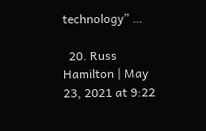technology” …

  20. Russ Hamilton | May 23, 2021 at 9:22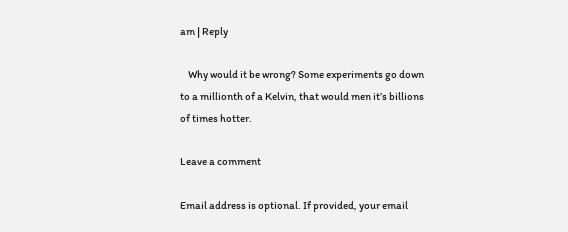am | Reply

    Why would it be wrong? Some experiments go down to a millionth of a Kelvin, that would men it’s billions of times hotter.

Leave a comment

Email address is optional. If provided, your email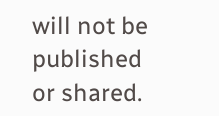will not be published or shared.